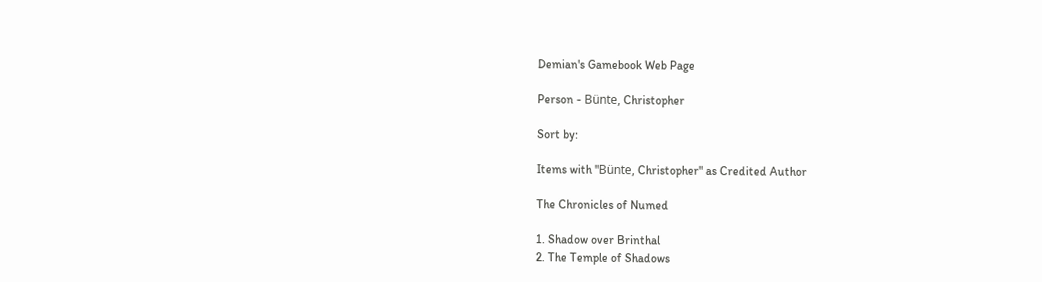Demian's Gamebook Web Page

Person - Bünte, Christopher

Sort by:

Items with "Bünte, Christopher" as Credited Author

The Chronicles of Numed

1. Shadow over Brinthal
2. The Temple of Shadows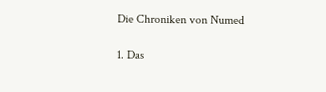Die Chroniken von Numed

1. Das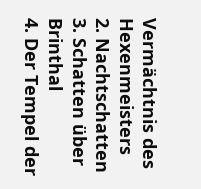Vermächtnis des Hexenmeisters
2. Nachtschatten
3. Schatten über Brinthal
4. Der Tempel der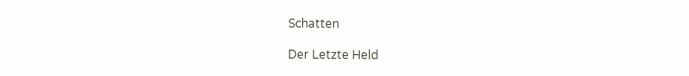Schatten

Der Letzte Held